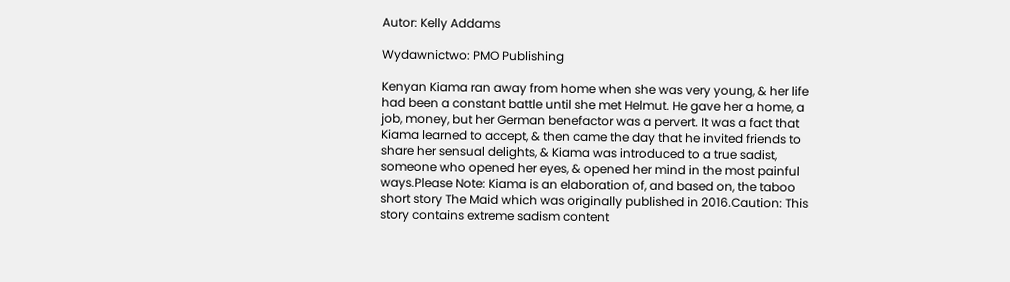Autor: Kelly Addams

Wydawnictwo: PMO Publishing

Kenyan Kiama ran away from home when she was very young, & her life had been a constant battle until she met Helmut. He gave her a home, a job, money, but her German benefactor was a pervert. It was a fact that Kiama learned to accept, & then came the day that he invited friends to share her sensual delights, & Kiama was introduced to a true sadist, someone who opened her eyes, & opened her mind in the most painful ways.Please Note: Kiama is an elaboration of, and based on, the taboo short story The Maid which was originally published in 2016.Caution: This story contains extreme sadism content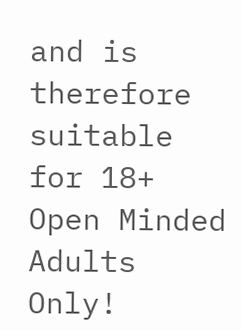and is therefore suitable for 18+ Open Minded Adults Only!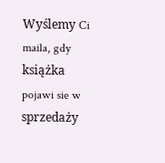Wyślemy Ci maila, gdy książka pojawi sie w sprzedaży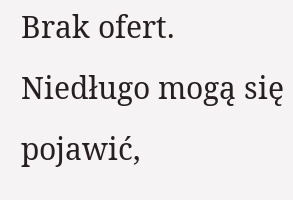Brak ofert. Niedługo mogą się pojawić,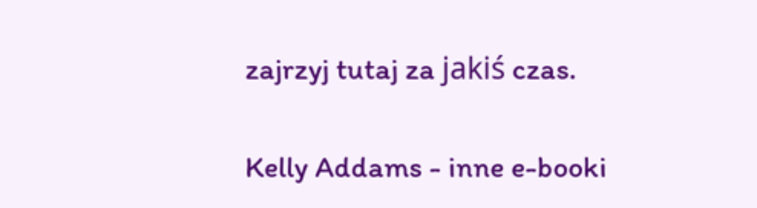zajrzyj tutaj za jakiś czas.

Kelly Addams - inne e-booki